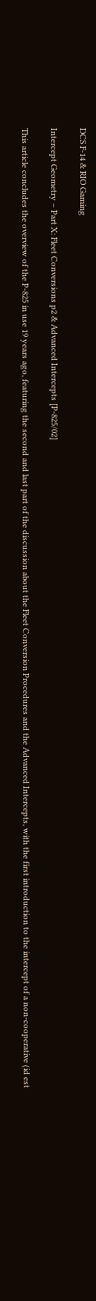DCS F-14 & RIO Gaming

Intercept Geometry – Part X: Fleet Conversions p2 & Advanced Intercepts [P-825/02]

This article concludes the overview of the P-825 in use 19 years ago, featuring the second and last part of the discussion about the Fleet Conversion Procedures and the Advanced Intercepts, with the first introduction to the intercept of a non-cooperative (id est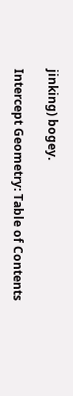jinking) bogey.

Intercept Geometry: Table of Contents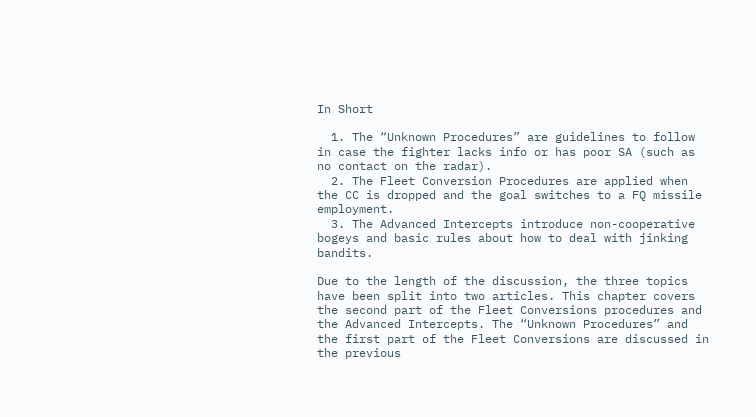In Short

  1. The “Unknown Procedures” are guidelines to follow in case the fighter lacks info or has poor SA (such as no contact on the radar).
  2. The Fleet Conversion Procedures are applied when the CC is dropped and the goal switches to a FQ missile employment.
  3. The Advanced Intercepts introduce non-cooperative bogeys and basic rules about how to deal with jinking bandits.

Due to the length of the discussion, the three topics have been split into two articles. This chapter covers the second part of the Fleet Conversions procedures and the Advanced Intercepts. The “Unknown Procedures” and the first part of the Fleet Conversions are discussed in the previous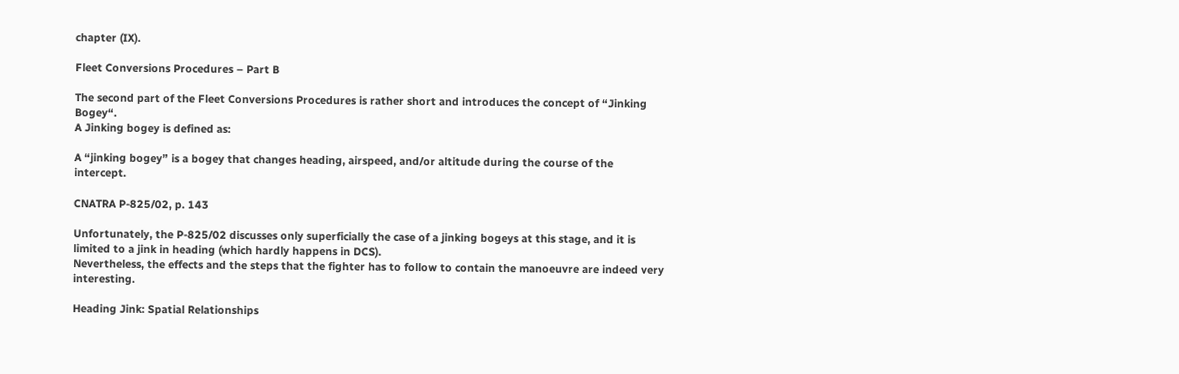chapter (IX).

Fleet Conversions Procedures – Part B

The second part of the Fleet Conversions Procedures is rather short and introduces the concept of “Jinking Bogey“.
A Jinking bogey is defined as:

A “jinking bogey” is a bogey that changes heading, airspeed, and/or altitude during the course of the intercept.

CNATRA P-825/02, p. 143

Unfortunately, the P-825/02 discusses only superficially the case of a jinking bogeys at this stage, and it is limited to a jink in heading (which hardly happens in DCS).
Nevertheless, the effects and the steps that the fighter has to follow to contain the manoeuvre are indeed very interesting.

Heading Jink: Spatial Relationships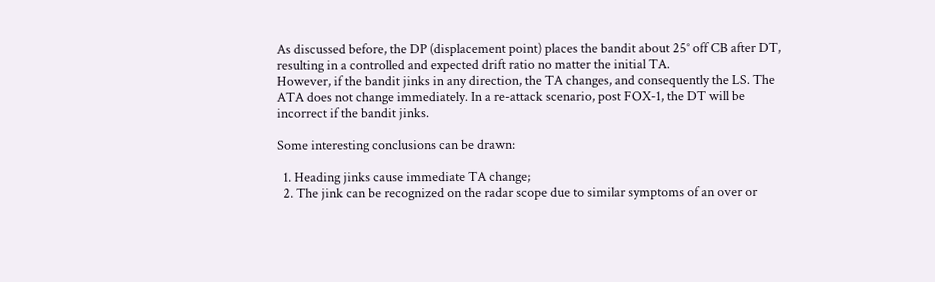As discussed before, the DP (displacement point) places the bandit about 25° off CB after DT, resulting in a controlled and expected drift ratio no matter the initial TA.
However, if the bandit jinks in any direction, the TA changes, and consequently the LS. The ATA does not change immediately. In a re-attack scenario, post FOX-1, the DT will be incorrect if the bandit jinks.

Some interesting conclusions can be drawn:

  1. Heading jinks cause immediate TA change;
  2. The jink can be recognized on the radar scope due to similar symptoms of an over or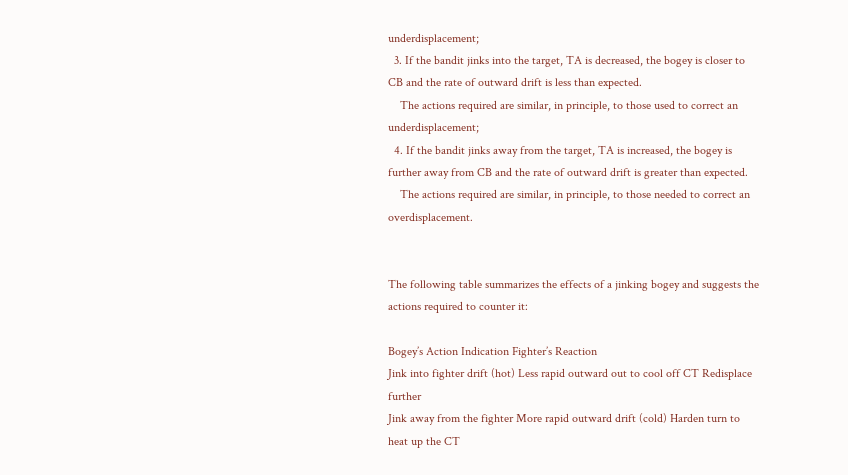underdisplacement;
  3. If the bandit jinks into the target, TA is decreased, the bogey is closer to CB and the rate of outward drift is less than expected.
    The actions required are similar, in principle, to those used to correct an underdisplacement;
  4. If the bandit jinks away from the target, TA is increased, the bogey is further away from CB and the rate of outward drift is greater than expected.
    The actions required are similar, in principle, to those needed to correct an overdisplacement.


The following table summarizes the effects of a jinking bogey and suggests the actions required to counter it:

Bogey’s Action Indication Fighter’s Reaction
Jink into fighter drift (hot) Less rapid outward out to cool off CT Redisplace further
Jink away from the fighter More rapid outward drift (cold) Harden turn to heat up the CT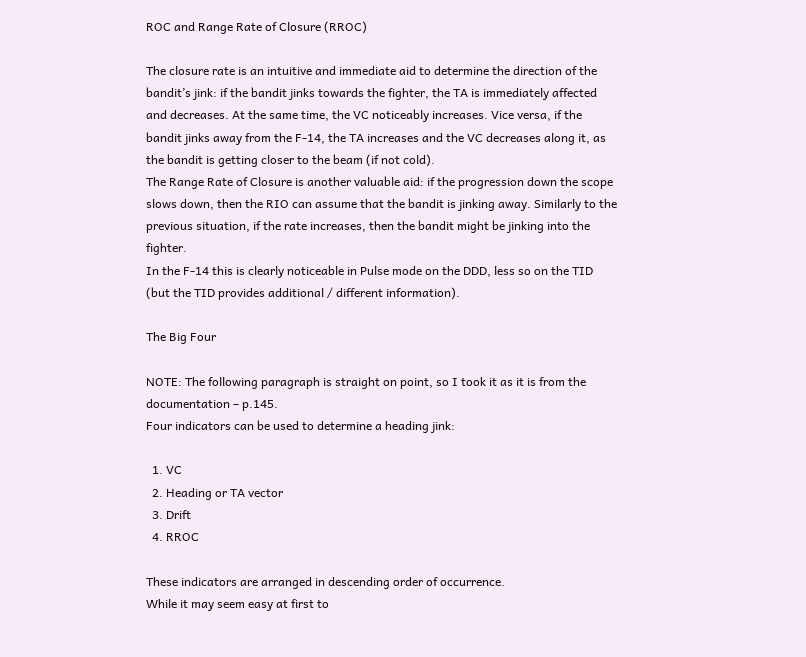ROC and Range Rate of Closure (RROC)

The closure rate is an intuitive and immediate aid to determine the direction of the bandit’s jink: if the bandit jinks towards the fighter, the TA is immediately affected and decreases. At the same time, the VC noticeably increases. Vice versa, if the bandit jinks away from the F-14, the TA increases and the VC decreases along it, as the bandit is getting closer to the beam (if not cold).
The Range Rate of Closure is another valuable aid: if the progression down the scope slows down, then the RIO can assume that the bandit is jinking away. Similarly to the previous situation, if the rate increases, then the bandit might be jinking into the fighter.
In the F-14 this is clearly noticeable in Pulse mode on the DDD, less so on the TID (but the TID provides additional / different information).

The Big Four

NOTE: The following paragraph is straight on point, so I took it as it is from the documentation – p.145.
Four indicators can be used to determine a heading jink:

  1. VC
  2. Heading or TA vector
  3. Drift
  4. RROC

These indicators are arranged in descending order of occurrence.
While it may seem easy at first to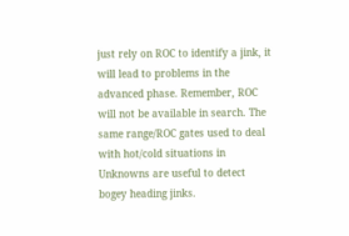just rely on ROC to identify a jink, it will lead to problems in the advanced phase. Remember, ROC will not be available in search. The same range/ROC gates used to deal with hot/cold situations in Unknowns are useful to detect bogey heading jinks.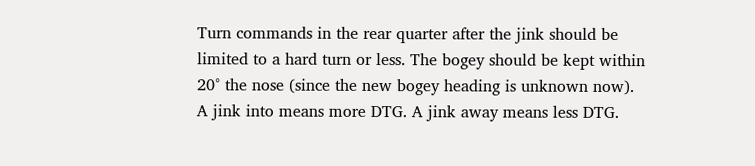Turn commands in the rear quarter after the jink should be limited to a hard turn or less. The bogey should be kept within 20° the nose (since the new bogey heading is unknown now). A jink into means more DTG. A jink away means less DTG.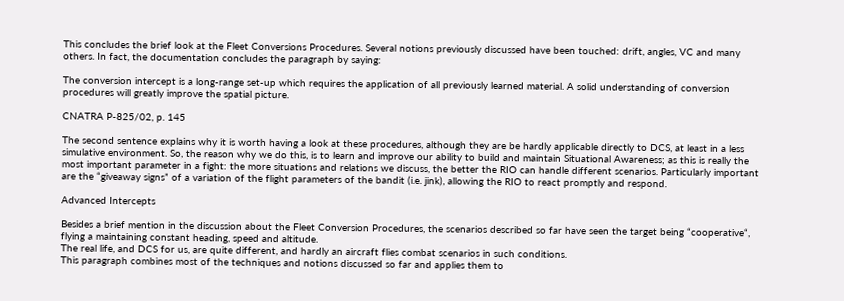This concludes the brief look at the Fleet Conversions Procedures. Several notions previously discussed have been touched: drift, angles, VC and many others. In fact, the documentation concludes the paragraph by saying:

The conversion intercept is a long-range set-up which requires the application of all previously learned material. A solid understanding of conversion procedures will greatly improve the spatial picture.

CNATRA P-825/02, p. 145

The second sentence explains why it is worth having a look at these procedures, although they are be hardly applicable directly to DCS, at least in a less simulative environment. So, the reason why we do this, is to learn and improve our ability to build and maintain Situational Awareness; as this is really the most important parameter in a fight: the more situations and relations we discuss, the better the RIO can handle different scenarios. Particularly important are the “giveaway signs” of a variation of the flight parameters of the bandit (i.e. jink), allowing the RIO to react promptly and respond.

Advanced Intercepts

Besides a brief mention in the discussion about the Fleet Conversion Procedures, the scenarios described so far have seen the target being “cooperative“, flying a maintaining constant heading, speed and altitude.
The real life, and DCS for us, are quite different, and hardly an aircraft flies combat scenarios in such conditions.
This paragraph combines most of the techniques and notions discussed so far and applies them to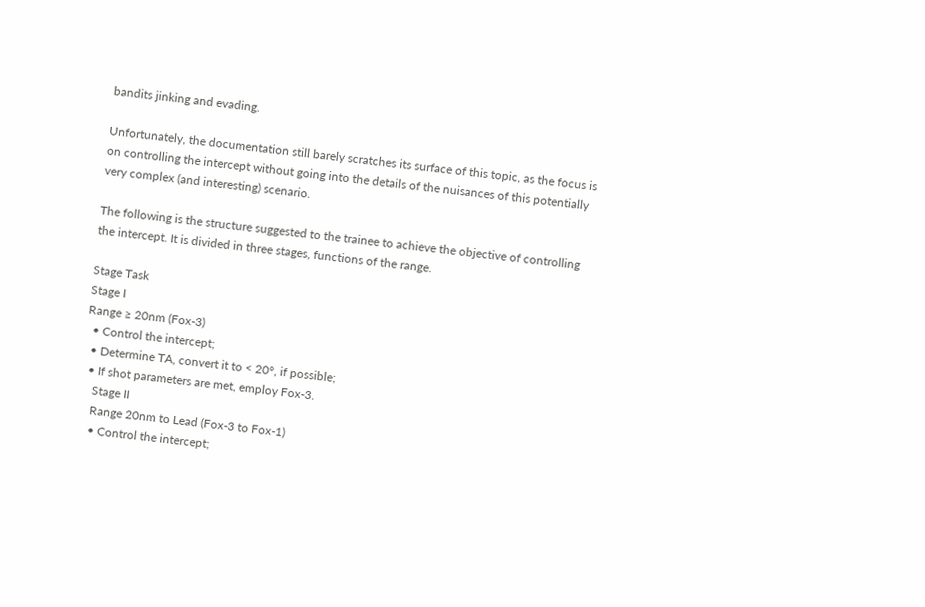bandits jinking and evading.

Unfortunately, the documentation still barely scratches its surface of this topic, as the focus is on controlling the intercept without going into the details of the nuisances of this potentially very complex (and interesting) scenario.

The following is the structure suggested to the trainee to achieve the objective of controlling the intercept. It is divided in three stages, functions of the range.

Stage Task
Stage I
Range ≥ 20nm (Fox-3)
  • Control the intercept;
  • Determine TA, convert it to < 20°, if possible;
  • If shot parameters are met, employ Fox-3.
    Stage II
    Range 20nm to Lead (Fox-3 to Fox-1)
    • Control the intercept;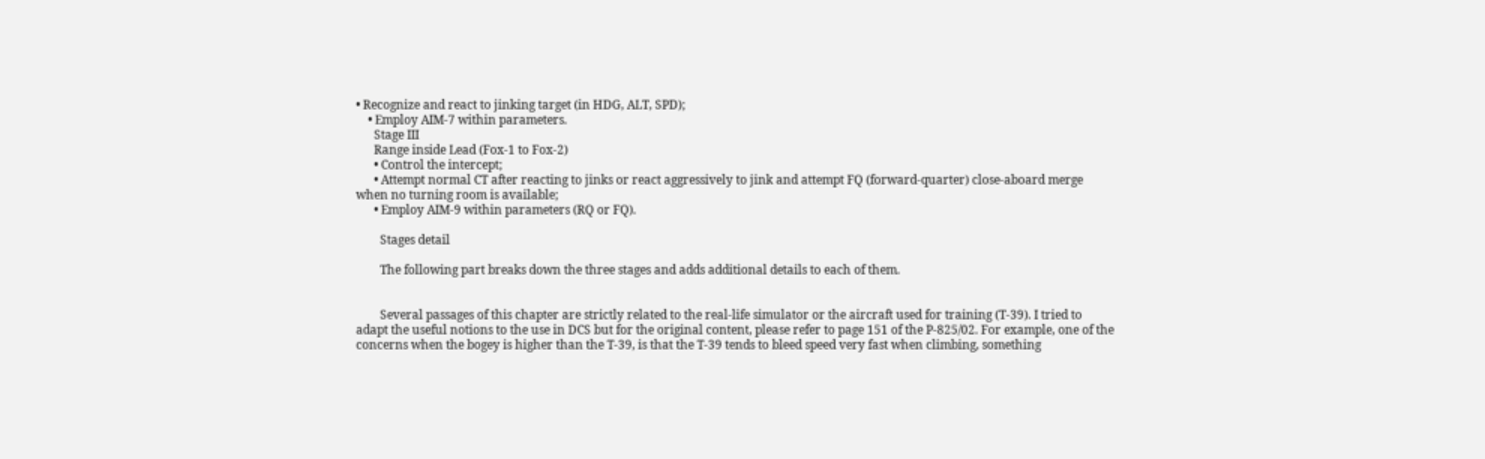• Recognize and react to jinking target (in HDG, ALT, SPD);
    • Employ AIM-7 within parameters.
      Stage III
      Range inside Lead (Fox-1 to Fox-2)
      • Control the intercept;
      • Attempt normal CT after reacting to jinks or react aggressively to jink and attempt FQ (forward-quarter) close-aboard merge when no turning room is available;
      • Employ AIM-9 within parameters (RQ or FQ).

        Stages detail

        The following part breaks down the three stages and adds additional details to each of them.


        Several passages of this chapter are strictly related to the real-life simulator or the aircraft used for training (T-39). I tried to adapt the useful notions to the use in DCS but for the original content, please refer to page 151 of the P-825/02. For example, one of the concerns when the bogey is higher than the T-39, is that the T-39 tends to bleed speed very fast when climbing, something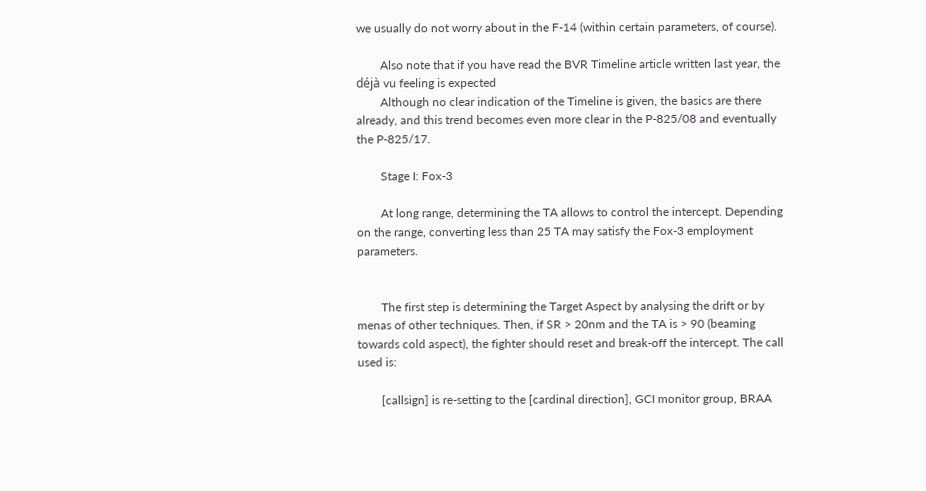we usually do not worry about in the F-14 (within certain parameters, of course).

        Also note that if you have read the BVR Timeline article written last year, the déjà vu feeling is expected
        Although no clear indication of the Timeline is given, the basics are there already, and this trend becomes even more clear in the P-825/08 and eventually the P-825/17.

        Stage I: Fox-3

        At long range, determining the TA allows to control the intercept. Depending on the range, converting less than 25 TA may satisfy the Fox-3 employment parameters.


        The first step is determining the Target Aspect by analysing the drift or by menas of other techniques. Then, if SR > 20nm and the TA is > 90 (beaming towards cold aspect), the fighter should reset and break-off the intercept. The call used is:

        [callsign] is re-setting to the [cardinal direction], GCI monitor group, BRAA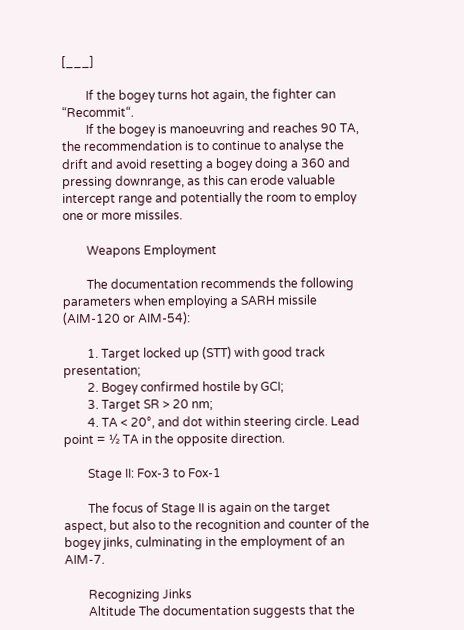[___]

        If the bogey turns hot again, the fighter can “Recommit“.
        If the bogey is manoeuvring and reaches 90 TA, the recommendation is to continue to analyse the drift and avoid resetting a bogey doing a 360 and pressing downrange, as this can erode valuable intercept range and potentially the room to employ one or more missiles.

        Weapons Employment

        The documentation recommends the following parameters when employing a SARH missile (AIM-120 or AIM-54):

        1. Target locked up (STT) with good track presentation;
        2. Bogey confirmed hostile by GCI;
        3. Target SR > 20 nm;
        4. TA < 20°, and dot within steering circle. Lead point = ½ TA in the opposite direction.

        Stage II: Fox-3 to Fox-1

        The focus of Stage II is again on the target aspect, but also to the recognition and counter of the bogey jinks, culminating in the employment of an AIM-7.

        Recognizing Jinks
        Altitude The documentation suggests that the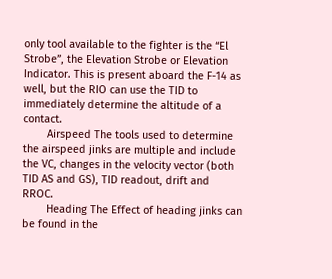only tool available to the fighter is the “El Strobe”, the Elevation Strobe or Elevation Indicator. This is present aboard the F-14 as well, but the RIO can use the TID to immediately determine the altitude of a contact.
        Airspeed The tools used to determine the airspeed jinks are multiple and include the VC, changes in the velocity vector (both TID AS and GS), TID readout, drift and RROC.
        Heading The Effect of heading jinks can be found in the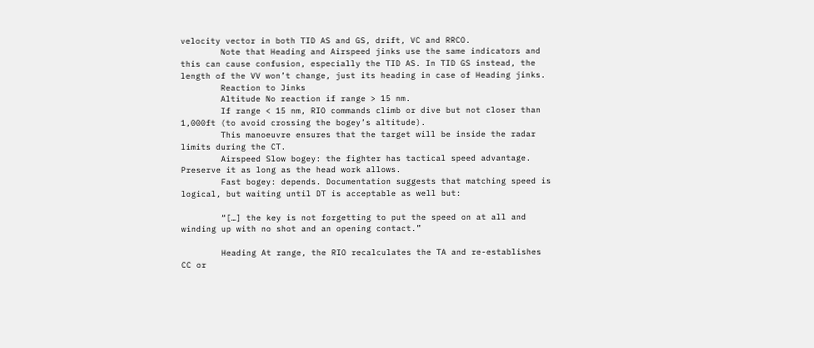velocity vector in both TID AS and GS, drift, VC and RRCO.
        Note that Heading and Airspeed jinks use the same indicators and this can cause confusion, especially the TID AS. In TID GS instead, the length of the VV won’t change, just its heading in case of Heading jinks.
        Reaction to Jinks
        Altitude No reaction if range > 15 nm.
        If range < 15 nm, RIO commands climb or dive but not closer than 1,000ft (to avoid crossing the bogey’s altitude).
        This manoeuvre ensures that the target will be inside the radar limits during the CT.
        Airspeed Slow bogey: the fighter has tactical speed advantage. Preserve it as long as the head work allows.
        Fast bogey: depends. Documentation suggests that matching speed is logical, but waiting until DT is acceptable as well but:

        “[…] the key is not forgetting to put the speed on at all and winding up with no shot and an opening contact.”

        Heading At range, the RIO recalculates the TA and re-establishes CC or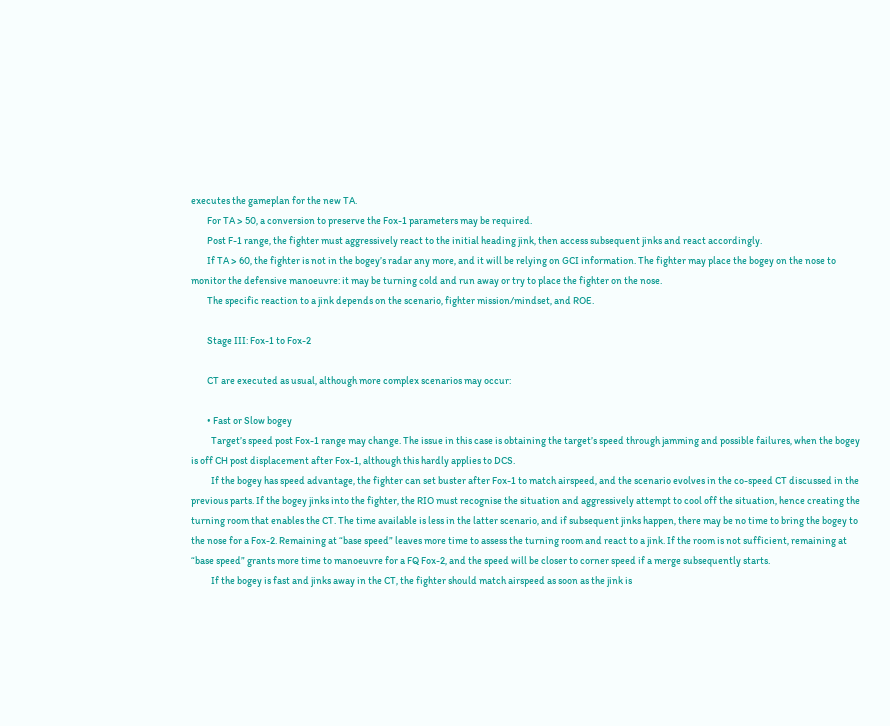executes the gameplan for the new TA.
        For TA > 50, a conversion to preserve the Fox-1 parameters may be required.
        Post F-1 range, the fighter must aggressively react to the initial heading jink, then access subsequent jinks and react accordingly.
        If TA > 60, the fighter is not in the bogey’s radar any more, and it will be relying on GCI information. The fighter may place the bogey on the nose to monitor the defensive manoeuvre: it may be turning cold and run away or try to place the fighter on the nose.
        The specific reaction to a jink depends on the scenario, fighter mission/mindset, and ROE.

        Stage III: Fox-1 to Fox-2

        CT are executed as usual, although more complex scenarios may occur:

        • Fast or Slow bogey
          Target’s speed post Fox-1 range may change. The issue in this case is obtaining the target’s speed through jamming and possible failures, when the bogey is off CH post displacement after Fox-1, although this hardly applies to DCS.
          If the bogey has speed advantage, the fighter can set buster after Fox-1 to match airspeed, and the scenario evolves in the co-speed CT discussed in the previous parts. If the bogey jinks into the fighter, the RIO must recognise the situation and aggressively attempt to cool off the situation, hence creating the turning room that enables the CT. The time available is less in the latter scenario, and if subsequent jinks happen, there may be no time to bring the bogey to the nose for a Fox-2. Remaining at “base speed” leaves more time to assess the turning room and react to a jink. If the room is not sufficient, remaining at “base speed” grants more time to manoeuvre for a FQ Fox-2, and the speed will be closer to corner speed if a merge subsequently starts.
          If the bogey is fast and jinks away in the CT, the fighter should match airspeed as soon as the jink is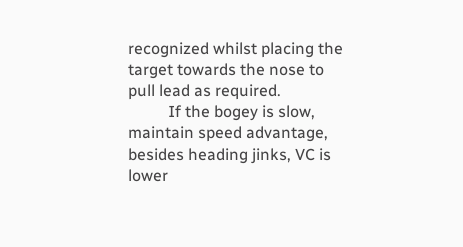recognized whilst placing the target towards the nose to pull lead as required.
          If the bogey is slow, maintain speed advantage, besides heading jinks, VC is lower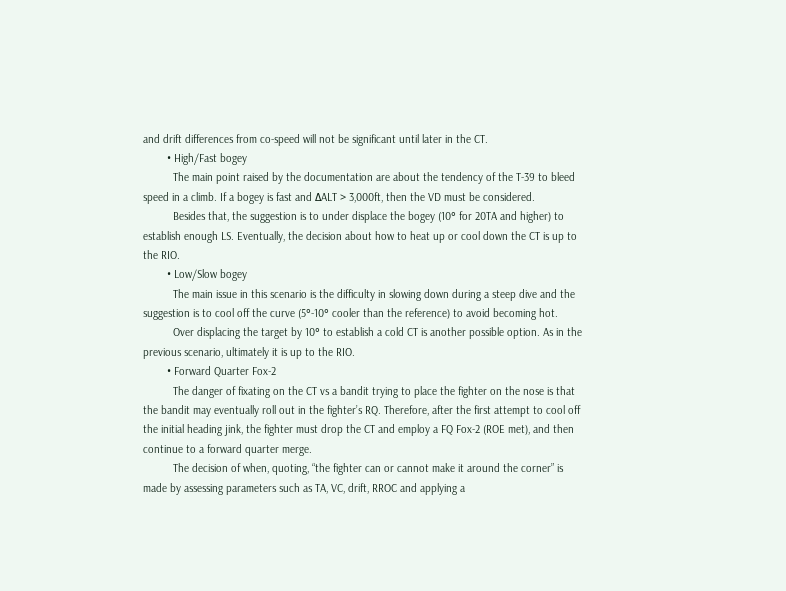and drift differences from co-speed will not be significant until later in the CT.
        • High/Fast bogey
          The main point raised by the documentation are about the tendency of the T-39 to bleed speed in a climb. If a bogey is fast and ΔALT > 3,000ft, then the VD must be considered.
          Besides that, the suggestion is to under displace the bogey (10° for 20TA and higher) to establish enough LS. Eventually, the decision about how to heat up or cool down the CT is up to the RIO.
        • Low/Slow bogey
          The main issue in this scenario is the difficulty in slowing down during a steep dive and the suggestion is to cool off the curve (5°-10° cooler than the reference) to avoid becoming hot.
          Over displacing the target by 10° to establish a cold CT is another possible option. As in the previous scenario, ultimately it is up to the RIO.
        • Forward Quarter Fox-2
          The danger of fixating on the CT vs a bandit trying to place the fighter on the nose is that the bandit may eventually roll out in the fighter’s RQ. Therefore, after the first attempt to cool off the initial heading jink, the fighter must drop the CT and employ a FQ Fox-2 (ROE met), and then continue to a forward quarter merge.
          The decision of when, quoting, “the fighter can or cannot make it around the corner” is made by assessing parameters such as TA, VC, drift, RROC and applying a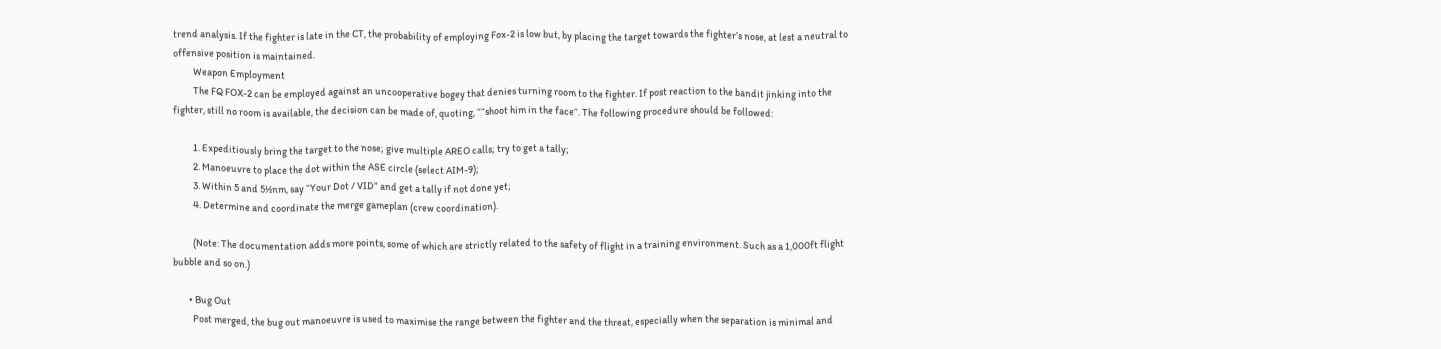trend analysis. If the fighter is late in the CT, the probability of employing Fox-2 is low but, by placing the target towards the fighter’s nose, at lest a neutral to offensive position is maintained.
          Weapon Employment
          The FQ FOX-2 can be employed against an uncooperative bogey that denies turning room to the fighter. If post reaction to the bandit jinking into the fighter, still no room is available, the decision can be made of, quoting, ““shoot him in the face“. The following procedure should be followed:

          1. Expeditiously bring the target to the nose; give multiple AREO calls; try to get a tally;
          2. Manoeuvre to place the dot within the ASE circle (select AIM-9);
          3. Within 5 and 5½nm, say “Your Dot / VID” and get a tally if not done yet;
          4. Determine and coordinate the merge gameplan (crew coordination).

          (Note: The documentation adds more points, some of which are strictly related to the safety of flight in a training environment. Such as a 1,000ft flight bubble and so on.)

        • Bug Out
          Post merged, the bug out manoeuvre is used to maximise the range between the fighter and the threat, especially when the separation is minimal and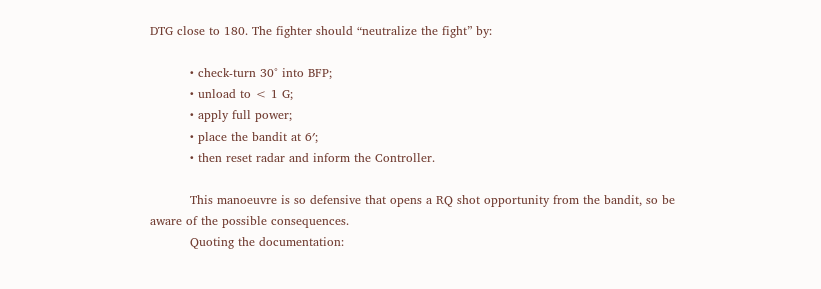DTG close to 180. The fighter should “neutralize the fight” by:

          • check-turn 30° into BFP;
          • unload to < 1 G;
          • apply full power;
          • place the bandit at 6′;
          • then reset radar and inform the Controller.

          This manoeuvre is so defensive that opens a RQ shot opportunity from the bandit, so be aware of the possible consequences.
          Quoting the documentation: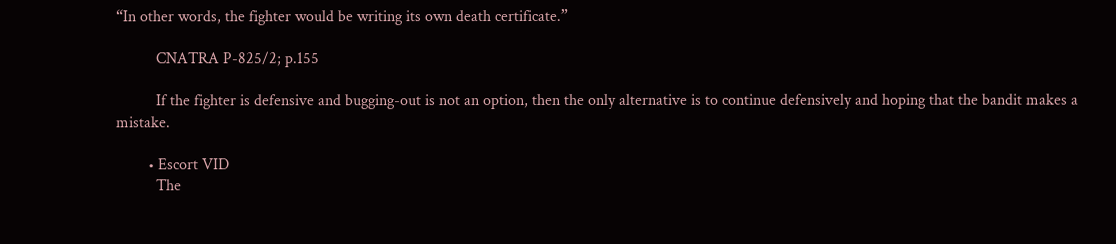“In other words, the fighter would be writing its own death certificate.”

          CNATRA P-825/2; p.155

          If the fighter is defensive and bugging-out is not an option, then the only alternative is to continue defensively and hoping that the bandit makes a mistake.

        • Escort VID
          The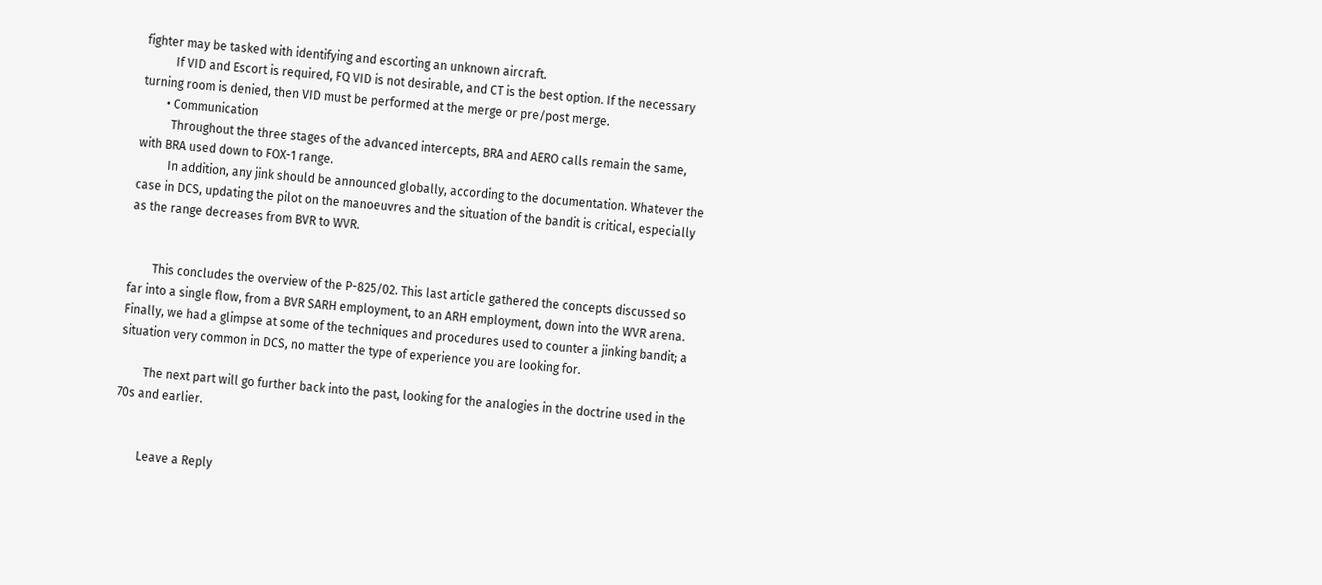fighter may be tasked with identifying and escorting an unknown aircraft.
          If VID and Escort is required, FQ VID is not desirable, and CT is the best option. If the necessary turning room is denied, then VID must be performed at the merge or pre/post merge.
        • Communication
          Throughout the three stages of the advanced intercepts, BRA and AERO calls remain the same, with BRA used down to FOX-1 range.
          In addition, any jink should be announced globally, according to the documentation. Whatever the case in DCS, updating the pilot on the manoeuvres and the situation of the bandit is critical, especially as the range decreases from BVR to WVR.


        This concludes the overview of the P-825/02. This last article gathered the concepts discussed so far into a single flow, from a BVR SARH employment, to an ARH employment, down into the WVR arena. Finally, we had a glimpse at some of the techniques and procedures used to counter a jinking bandit; a situation very common in DCS, no matter the type of experience you are looking for.

        The next part will go further back into the past, looking for the analogies in the doctrine used in the 70s and earlier.


        Leave a Reply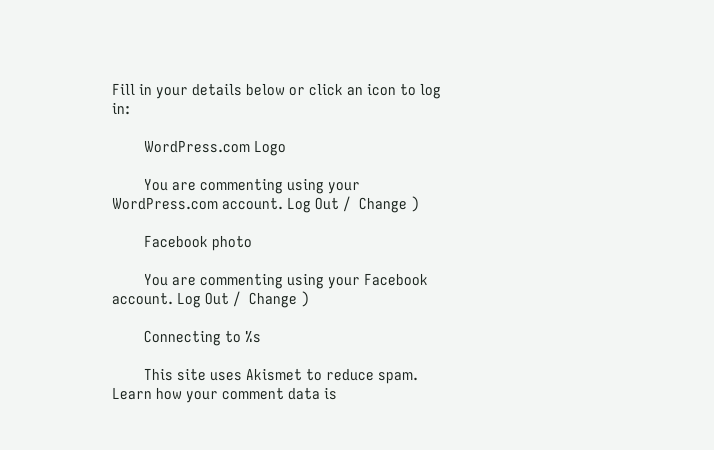Fill in your details below or click an icon to log in:

        WordPress.com Logo

        You are commenting using your WordPress.com account. Log Out /  Change )

        Facebook photo

        You are commenting using your Facebook account. Log Out /  Change )

        Connecting to %s

        This site uses Akismet to reduce spam. Learn how your comment data is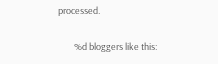processed.

        %d bloggers like this: